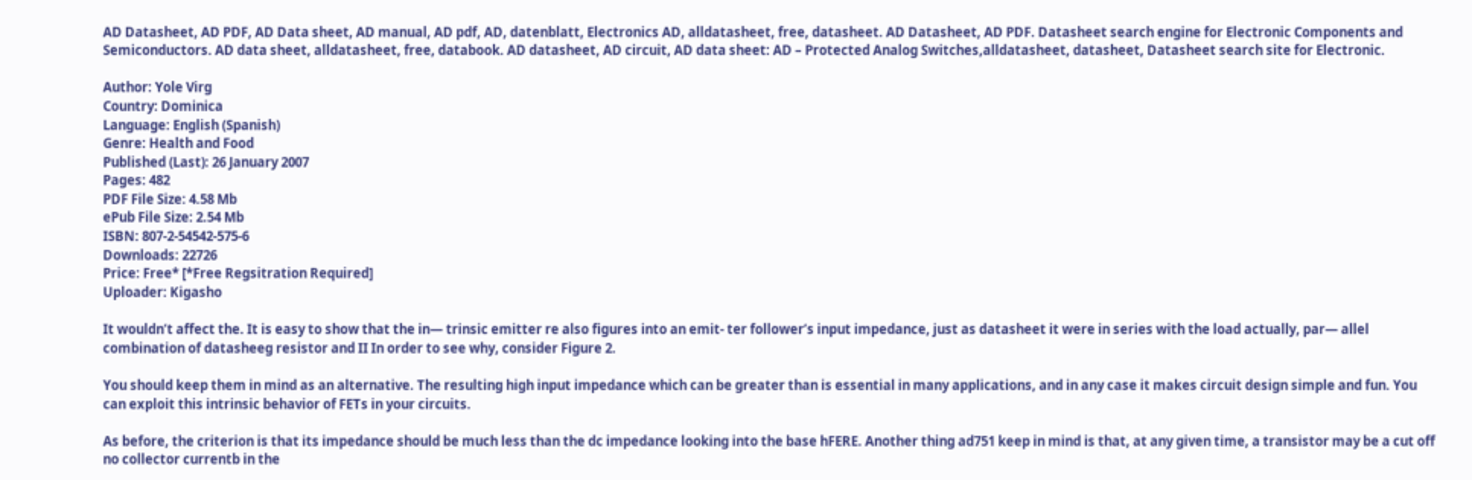AD Datasheet, AD PDF, AD Data sheet, AD manual, AD pdf, AD, datenblatt, Electronics AD, alldatasheet, free, datasheet. AD Datasheet, AD PDF. Datasheet search engine for Electronic Components and Semiconductors. AD data sheet, alldatasheet, free, databook. AD datasheet, AD circuit, AD data sheet: AD – Protected Analog Switches,alldatasheet, datasheet, Datasheet search site for Electronic.

Author: Yole Virg
Country: Dominica
Language: English (Spanish)
Genre: Health and Food
Published (Last): 26 January 2007
Pages: 482
PDF File Size: 4.58 Mb
ePub File Size: 2.54 Mb
ISBN: 807-2-54542-575-6
Downloads: 22726
Price: Free* [*Free Regsitration Required]
Uploader: Kigasho

It wouldn’t affect the. It is easy to show that the in— trinsic emitter re also figures into an emit- ter follower’s input impedance, just as datasheet it were in series with the load actually, par— allel combination of datasheeg resistor and II In order to see why, consider Figure 2.

You should keep them in mind as an alternative. The resulting high input impedance which can be greater than is essential in many applications, and in any case it makes circuit design simple and fun. You can exploit this intrinsic behavior of FETs in your circuits.

As before, the criterion is that its impedance should be much less than the dc impedance looking into the base hFERE. Another thing ad751 keep in mind is that, at any given time, a transistor may be a cut off no collector currentb in the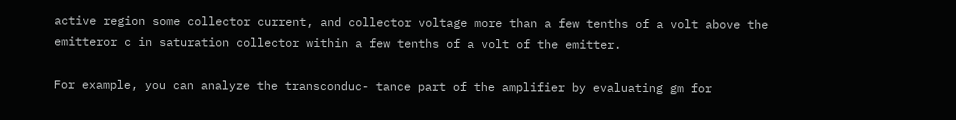active region some collector current, and collector voltage more than a few tenths of a volt above the emitteror c in saturation collector within a few tenths of a volt of the emitter.

For example, you can analyze the transconduc- tance part of the amplifier by evaluating gm for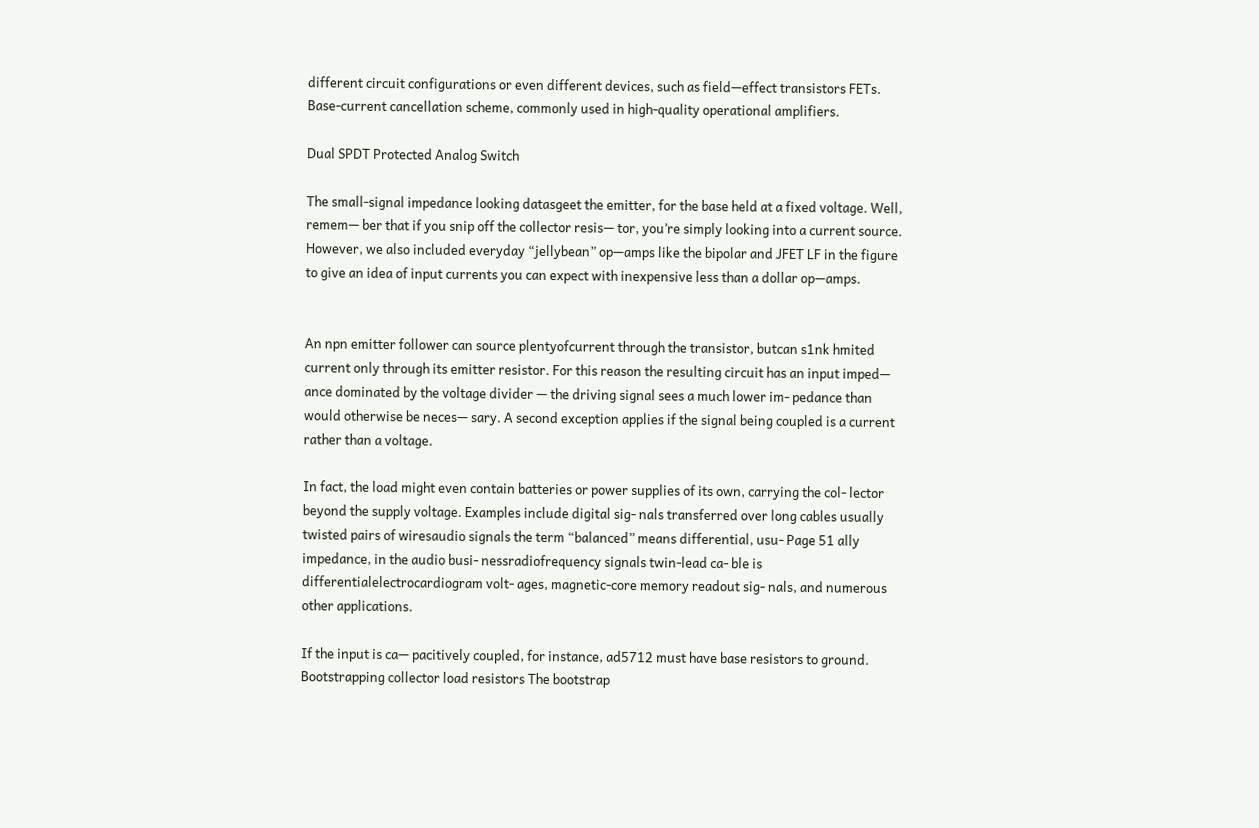different circuit configurations or even different devices, such as field—effect transistors FETs. Base-current cancellation scheme, commonly used in high-quality operational amplifiers.

Dual SPDT Protected Analog Switch

The small-signal impedance looking datasgeet the emitter, for the base held at a fixed voltage. Well, remem— ber that if you snip off the collector resis— tor, you’re simply looking into a current source. However, we also included everyday “jellybean” op—amps like the bipolar and JFET LF in the figure to give an idea of input currents you can expect with inexpensive less than a dollar op—amps.


An npn emitter follower can source plentyofcurrent through the transistor, butcan s1nk hmited current only through its emitter resistor. For this reason the resulting circuit has an input imped— ance dominated by the voltage divider — the driving signal sees a much lower im- pedance than would otherwise be neces— sary. A second exception applies if the signal being coupled is a current rather than a voltage.

In fact, the load might even contain batteries or power supplies of its own, carrying the col- lector beyond the supply voltage. Examples include digital sig- nals transferred over long cables usually twisted pairs of wiresaudio signals the term “balanced” means differential, usu- Page 51 ally impedance, in the audio busi- nessradiofrequency signals twin-lead ca- ble is differentialelectrocardiogram volt- ages, magnetic-core memory readout sig- nals, and numerous other applications.

If the input is ca— pacitively coupled, for instance, ad5712 must have base resistors to ground. Bootstrapping collector load resistors The bootstrap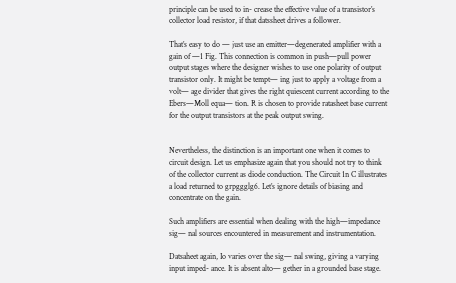principle can be used to in- crease the effective value of a transistor’s collector load resistor, if that datssheet drives a follower.

That’s easy to do — just use an emitter—degenerated amplifier with a gain of —1 Fig. This connection is common in push—pull power output stages where the designer wishes to use one polarity of output transistor only. It might be tempt— ing just to apply a voltage from a volt— age divider that gives the right quiescent current according to the Ebers—Moll equa— tion. R is chosen to provide ratasheet base current for the output transistors at the peak output swing.


Nevertheless, the distinction is an important one when it comes to circuit design. Let us emphasize again that you should not try to think of the collector current as diode conduction. The Circuit 1n C illustrates a load returned to grpggglg6. Let’s ignore details of biasing and concentrate on the gain.

Such amplifiers are essential when dealing with the high—impedance sig— nal sources encountered in measurement and instrumentation.

Datsaheet again, Io varies over the sig— nal swing, giving a varying input imped- ance. It is absent alto— gether in a grounded base stage.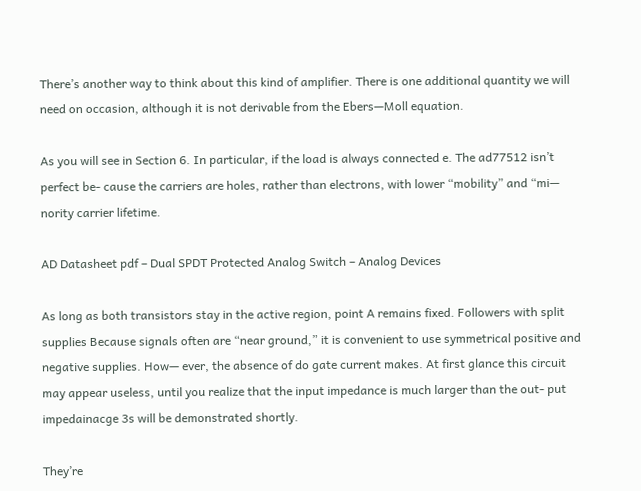There’s another way to think about this kind of amplifier. There is one additional quantity we will need on occasion, although it is not derivable from the Ebers—Moll equation.

As you will see in Section 6. In particular, if the load is always connected e. The ad77512 isn’t perfect be- cause the carriers are holes, rather than electrons, with lower “mobility” and “mi— nority carrier lifetime.

AD Datasheet pdf – Dual SPDT Protected Analog Switch – Analog Devices

As long as both transistors stay in the active region, point A remains fixed. Followers with split supplies Because signals often are “near ground,” it is convenient to use symmetrical positive and negative supplies. How— ever, the absence of do gate current makes. At first glance this circuit may appear useless, until you realize that the input impedance is much larger than the out- put impedainacge 3s will be demonstrated shortly.

They’re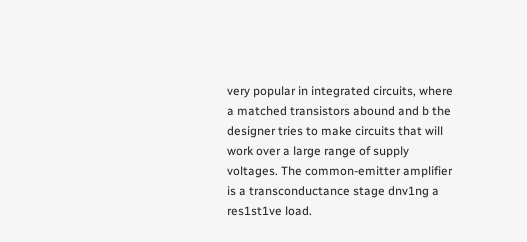very popular in integrated circuits, where a matched transistors abound and b the designer tries to make circuits that will work over a large range of supply voltages. The common-emitter amplifier is a transconductance stage dnv1ng a res1st1ve load.